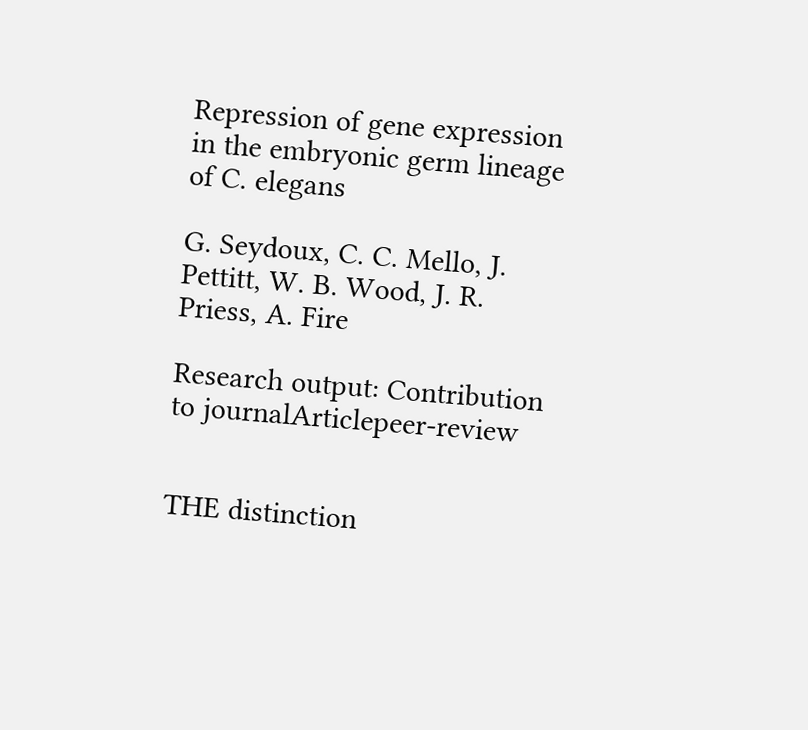Repression of gene expression in the embryonic germ lineage of C. elegans

G. Seydoux, C. C. Mello, J. Pettitt, W. B. Wood, J. R. Priess, A. Fire

Research output: Contribution to journalArticlepeer-review


THE distinction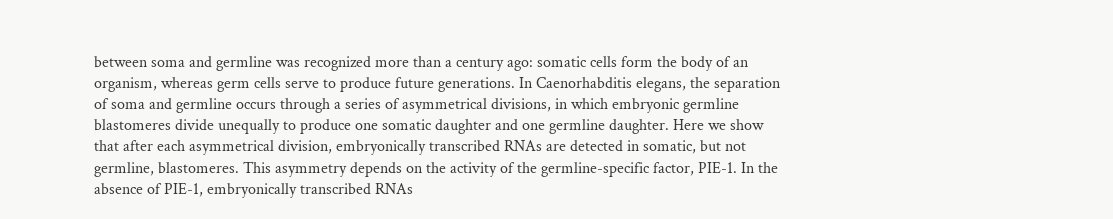between soma and germline was recognized more than a century ago: somatic cells form the body of an organism, whereas germ cells serve to produce future generations. In Caenorhabditis elegans, the separation of soma and germline occurs through a series of asymmetrical divisions, in which embryonic germline blastomeres divide unequally to produce one somatic daughter and one germline daughter. Here we show that after each asymmetrical division, embryonically transcribed RNAs are detected in somatic, but not germline, blastomeres. This asymmetry depends on the activity of the germline-specific factor, PIE-1. In the absence of PIE-1, embryonically transcribed RNAs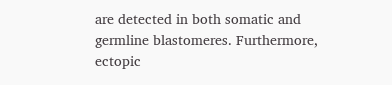are detected in both somatic and germline blastomeres. Furthermore, ectopic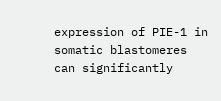expression of PIE-1 in somatic blastomeres can significantly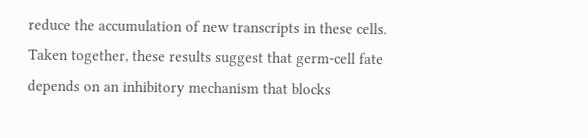reduce the accumulation of new transcripts in these cells. Taken together, these results suggest that germ-cell fate depends on an inhibitory mechanism that blocks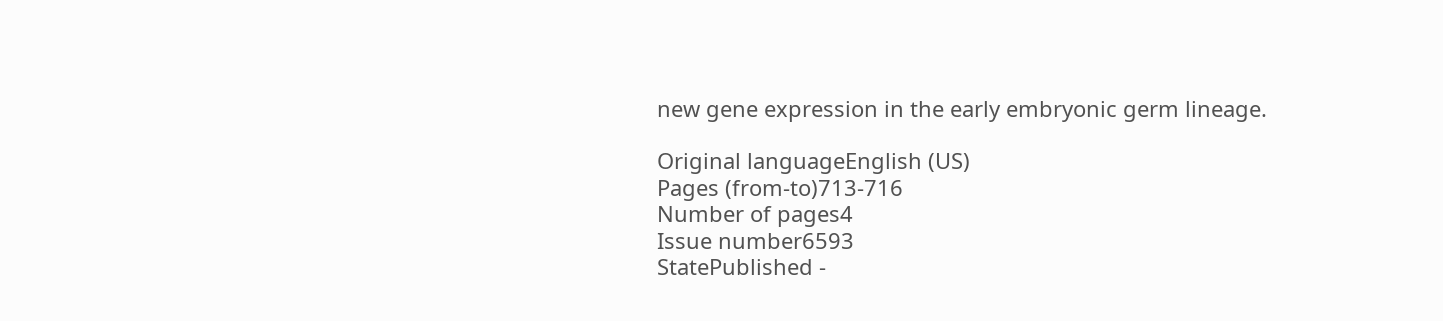new gene expression in the early embryonic germ lineage.

Original languageEnglish (US)
Pages (from-to)713-716
Number of pages4
Issue number6593
StatePublished -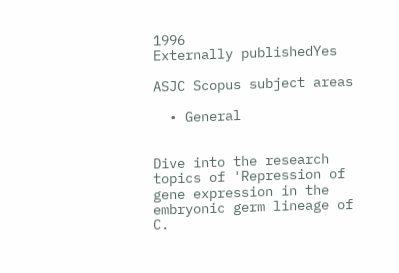1996
Externally publishedYes

ASJC Scopus subject areas

  • General


Dive into the research topics of 'Repression of gene expression in the embryonic germ lineage of C.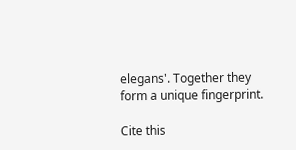elegans'. Together they form a unique fingerprint.

Cite this